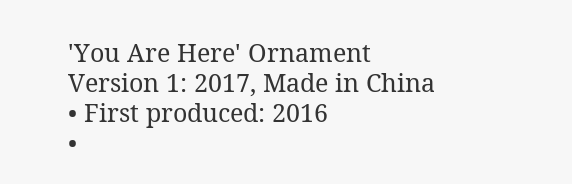'You Are Here' Ornament
Version 1: 2017, Made in China
• First produced: 2016
•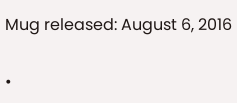Mug released: August 6, 2016

•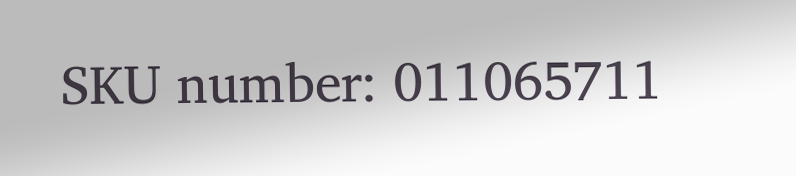SKU number: 011065711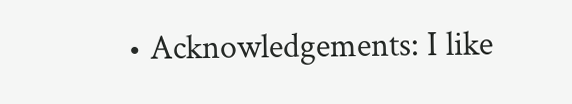• Acknowledgements: I like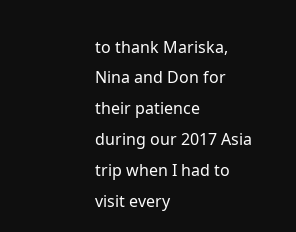to thank Mariska, Nina and Don for their patience during our 2017 Asia trip when I had to visit every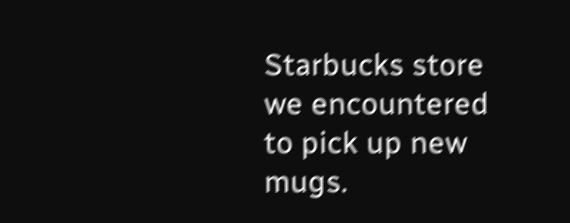Starbucks store we encountered to pick up new mugs.